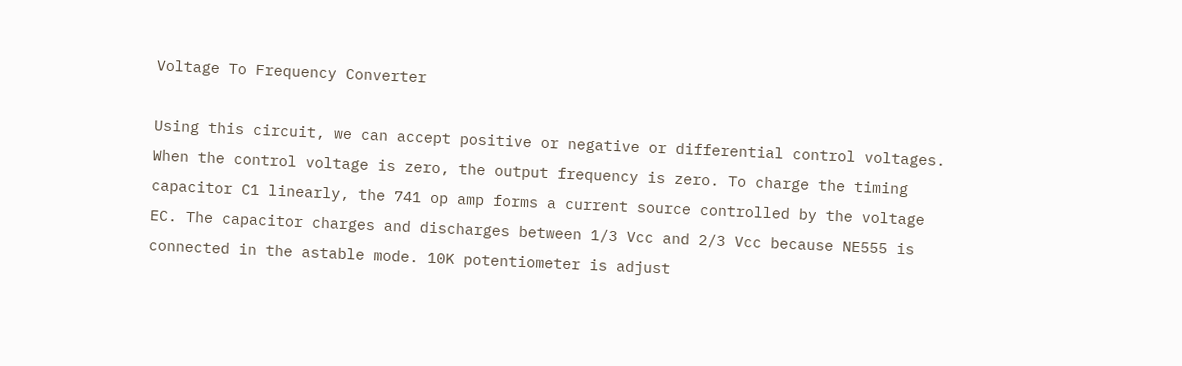Voltage To Frequency Converter

Using this circuit, we can accept positive or negative or differential control voltages. When the control voltage is zero, the output frequency is zero. To charge the timing capacitor C1 linearly, the 741 op amp forms a current source controlled by the voltage EC. The capacitor charges and discharges between 1/3 Vcc and 2/3 Vcc because NE555 is connected in the astable mode. 10K potentiometer is adjust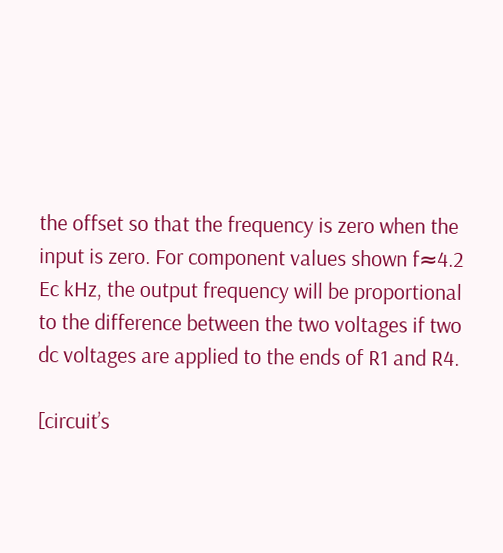the offset so that the frequency is zero when the input is zero. For component values shown f≈4.2 Ec kHz, the output frequency will be proportional to the difference between the two voltages if two dc voltages are applied to the ends of R1 and R4.

[circuit’s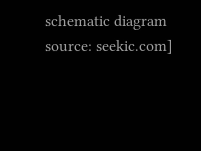schematic diagram source: seekic.com]